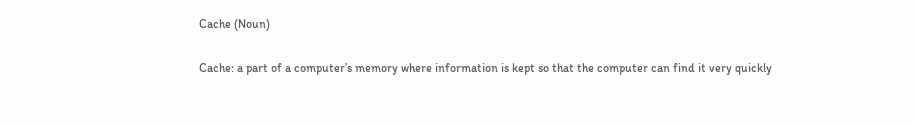Cache (Noun)

Cache: a part of a computer’s memory where information is kept so that the computer can find it very quickly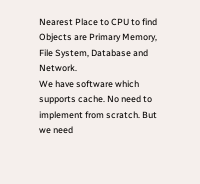Nearest Place to CPU to find Objects are Primary Memory, File System, Database and Network.
We have software which supports cache. No need to implement from scratch. But we need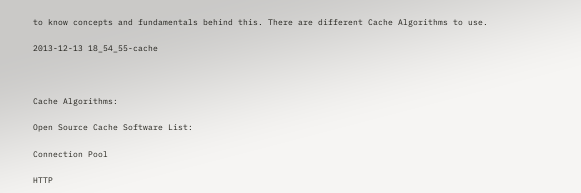to know concepts and fundamentals behind this. There are different Cache Algorithms to use.

2013-12-13 18_54_55-cache



Cache Algorithms:

Open Source Cache Software List:

Connection Pool

HTTP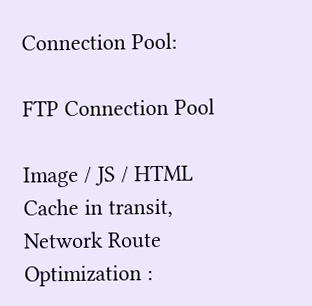Connection Pool:

FTP Connection Pool

Image / JS / HTML Cache in transit, Network Route Optimization :